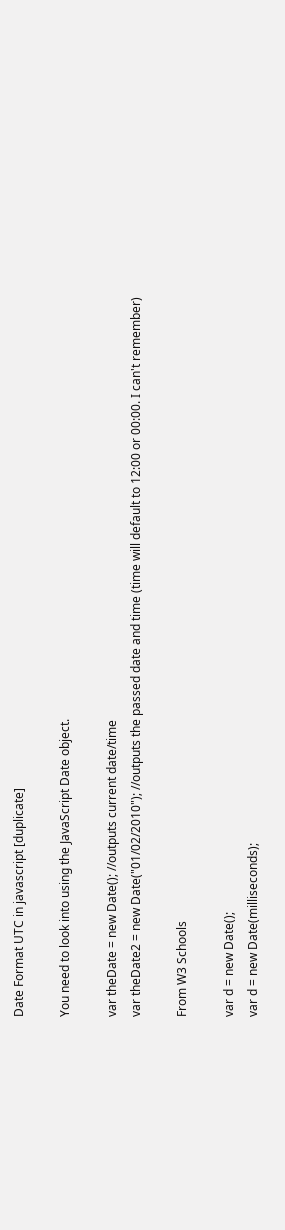Date Format UTC in javascript [duplicate]

You need to look into using the JavaScript Date object.

var theDate = new Date(); //outputs current date/time
var theDate2 = new Date("01/02/2010"); //outputs the passed date and time (time will default to 12:00 or 00:00. I can't remember)

From W3 Schools

var d = new Date();
var d = new Date(milliseconds);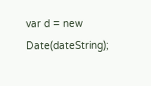var d = new Date(dateString);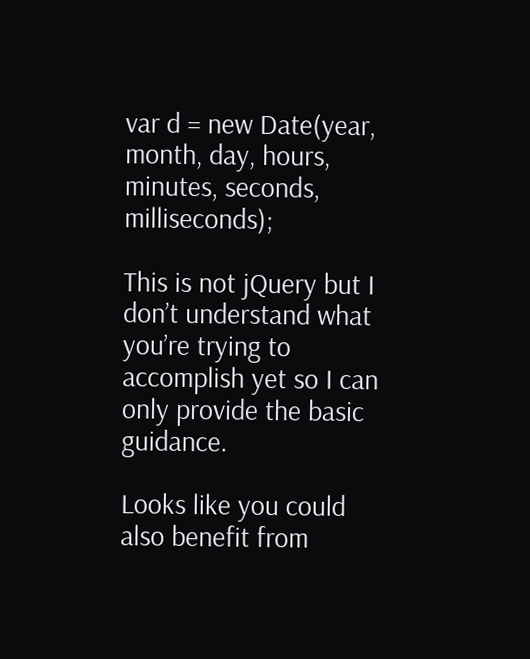var d = new Date(year, month, day, hours, minutes, seconds, milliseconds);

This is not jQuery but I don’t understand what you’re trying to accomplish yet so I can only provide the basic guidance.

Looks like you could also benefit from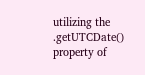utilizing the .getUTCDate() property of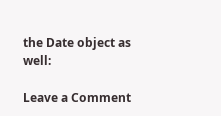the Date object as well:

Leave a Comment